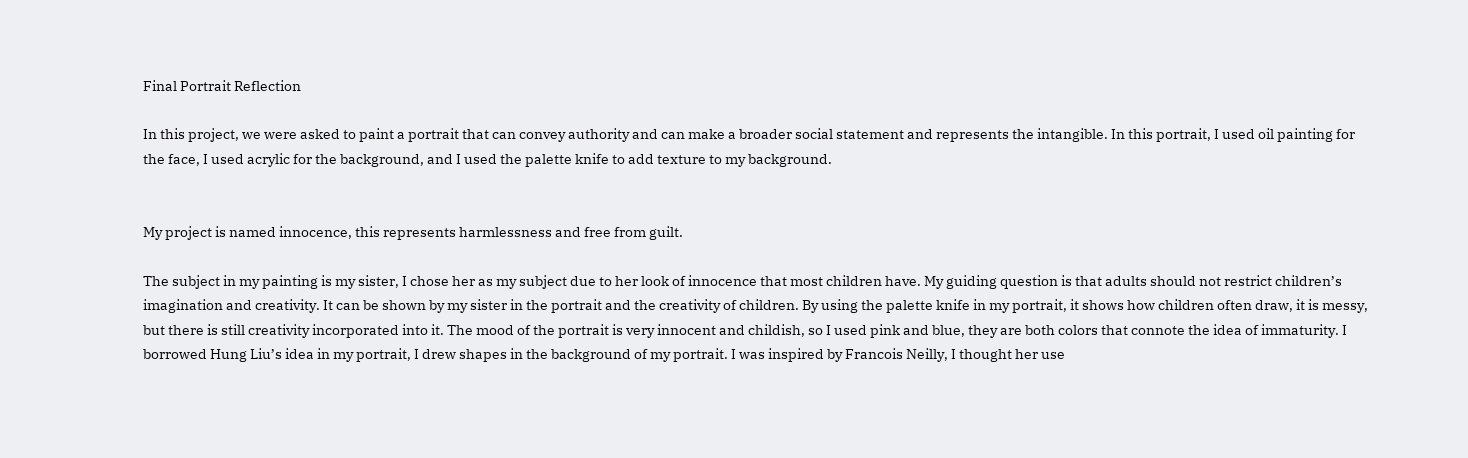Final Portrait Reflection

In this project, we were asked to paint a portrait that can convey authority and can make a broader social statement and represents the intangible. In this portrait, I used oil painting for the face, I used acrylic for the background, and I used the palette knife to add texture to my background.


My project is named innocence, this represents harmlessness and free from guilt.

The subject in my painting is my sister, I chose her as my subject due to her look of innocence that most children have. My guiding question is that adults should not restrict children’s imagination and creativity. It can be shown by my sister in the portrait and the creativity of children. By using the palette knife in my portrait, it shows how children often draw, it is messy, but there is still creativity incorporated into it. The mood of the portrait is very innocent and childish, so I used pink and blue, they are both colors that connote the idea of immaturity. I borrowed Hung Liu’s idea in my portrait, I drew shapes in the background of my portrait. I was inspired by Francois Neilly, I thought her use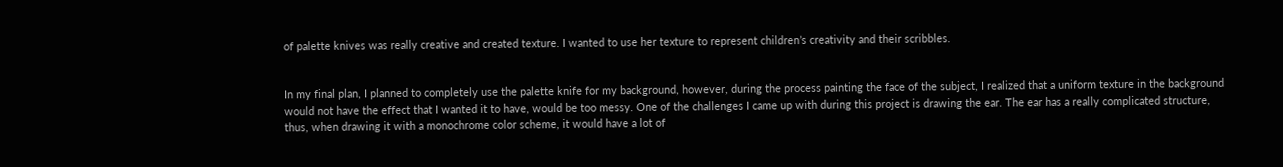of palette knives was really creative and created texture. I wanted to use her texture to represent children’s creativity and their scribbles.


In my final plan, I planned to completely use the palette knife for my background, however, during the process painting the face of the subject, I realized that a uniform texture in the background would not have the effect that I wanted it to have, would be too messy. One of the challenges I came up with during this project is drawing the ear. The ear has a really complicated structure, thus, when drawing it with a monochrome color scheme, it would have a lot of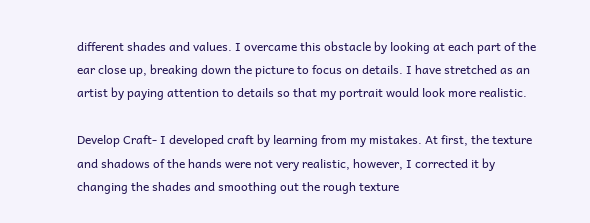different shades and values. I overcame this obstacle by looking at each part of the ear close up, breaking down the picture to focus on details. I have stretched as an artist by paying attention to details so that my portrait would look more realistic.

Develop Craft- I developed craft by learning from my mistakes. At first, the texture and shadows of the hands were not very realistic, however, I corrected it by changing the shades and smoothing out the rough texture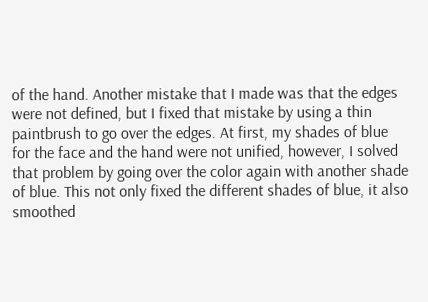of the hand. Another mistake that I made was that the edges were not defined, but I fixed that mistake by using a thin paintbrush to go over the edges. At first, my shades of blue for the face and the hand were not unified, however, I solved that problem by going over the color again with another shade of blue. This not only fixed the different shades of blue, it also smoothed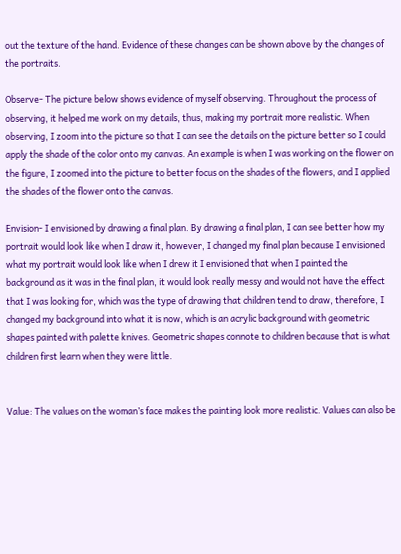out the texture of the hand. Evidence of these changes can be shown above by the changes of the portraits.

Observe- The picture below shows evidence of myself observing. Throughout the process of observing, it helped me work on my details, thus, making my portrait more realistic. When observing, I zoom into the picture so that I can see the details on the picture better so I could apply the shade of the color onto my canvas. An example is when I was working on the flower on the figure, I zoomed into the picture to better focus on the shades of the flowers, and I applied the shades of the flower onto the canvas.

Envision- I envisioned by drawing a final plan. By drawing a final plan, I can see better how my portrait would look like when I draw it, however, I changed my final plan because I envisioned what my portrait would look like when I drew it I envisioned that when I painted the background as it was in the final plan, it would look really messy and would not have the effect that I was looking for, which was the type of drawing that children tend to draw, therefore, I changed my background into what it is now, which is an acrylic background with geometric shapes painted with palette knives. Geometric shapes connote to children because that is what children first learn when they were little.


Value: The values on the woman’s face makes the painting look more realistic. Values can also be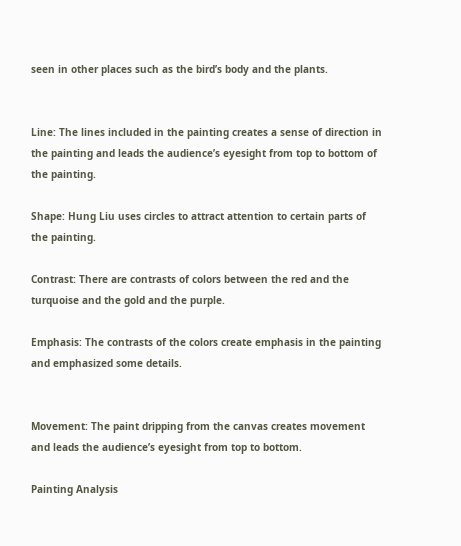seen in other places such as the bird’s body and the plants.


Line: The lines included in the painting creates a sense of direction in the painting and leads the audience’s eyesight from top to bottom of the painting.

Shape: Hung Liu uses circles to attract attention to certain parts of the painting.

Contrast: There are contrasts of colors between the red and the turquoise and the gold and the purple.

Emphasis: The contrasts of the colors create emphasis in the painting and emphasized some details.


Movement: The paint dripping from the canvas creates movement and leads the audience’s eyesight from top to bottom.

Painting Analysis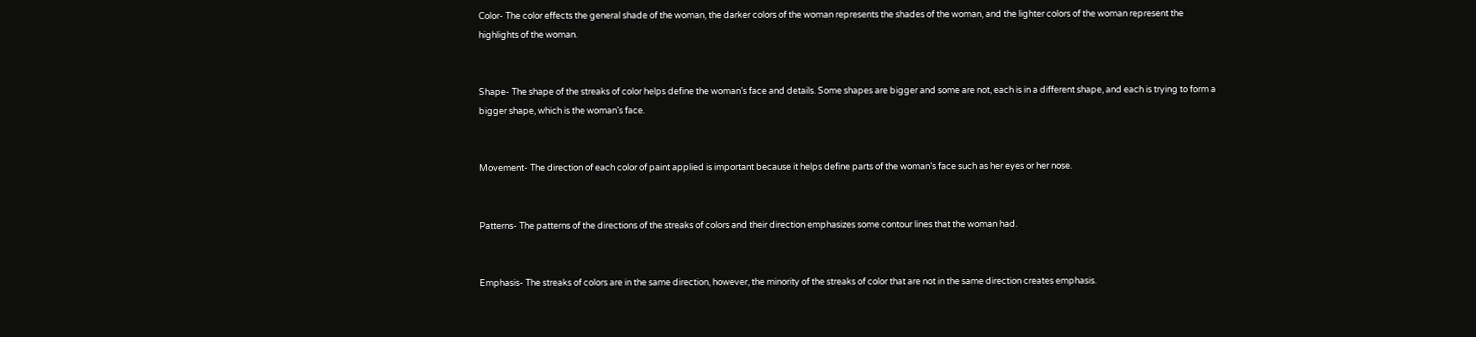Color- The color effects the general shade of the woman, the darker colors of the woman represents the shades of the woman, and the lighter colors of the woman represent the highlights of the woman.


Shape- The shape of the streaks of color helps define the woman’s face and details. Some shapes are bigger and some are not, each is in a different shape, and each is trying to form a bigger shape, which is the woman’s face.


Movement- The direction of each color of paint applied is important because it helps define parts of the woman’s face such as her eyes or her nose.


Patterns- The patterns of the directions of the streaks of colors and their direction emphasizes some contour lines that the woman had.


Emphasis- The streaks of colors are in the same direction, however, the minority of the streaks of color that are not in the same direction creates emphasis.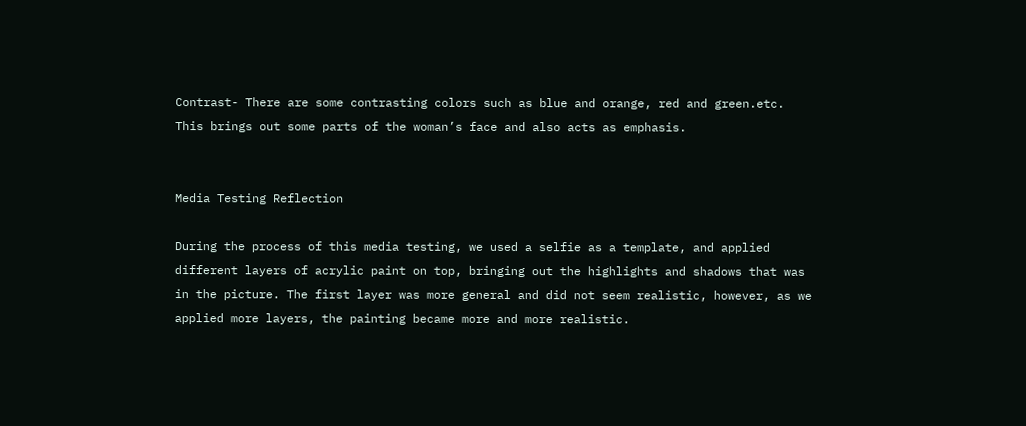Contrast- There are some contrasting colors such as blue and orange, red and green.etc. This brings out some parts of the woman’s face and also acts as emphasis.


Media Testing Reflection

During the process of this media testing, we used a selfie as a template, and applied different layers of acrylic paint on top, bringing out the highlights and shadows that was in the picture. The first layer was more general and did not seem realistic, however, as we applied more layers, the painting became more and more realistic.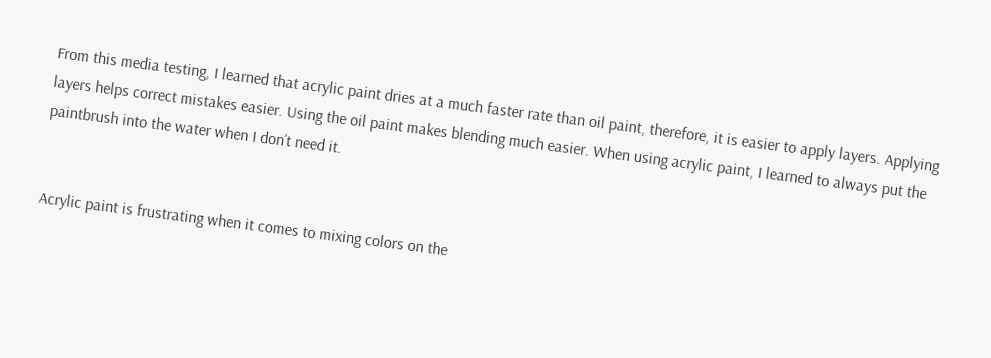From this media testing, I learned that acrylic paint dries at a much faster rate than oil paint, therefore, it is easier to apply layers. Applying layers helps correct mistakes easier. Using the oil paint makes blending much easier. When using acrylic paint, I learned to always put the paintbrush into the water when I don’t need it.


Acrylic paint is frustrating when it comes to mixing colors on the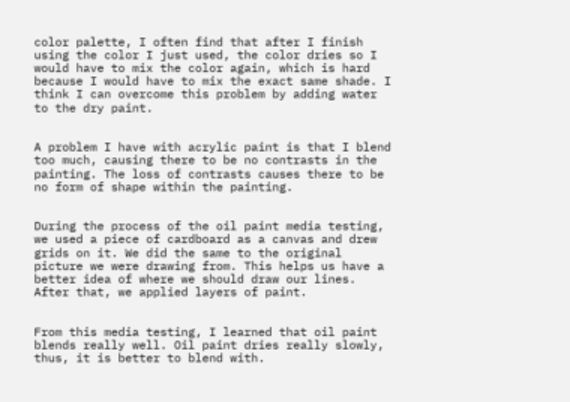color palette, I often find that after I finish using the color I just used, the color dries so I would have to mix the color again, which is hard because I would have to mix the exact same shade. I think I can overcome this problem by adding water to the dry paint.


A problem I have with acrylic paint is that I blend too much, causing there to be no contrasts in the painting. The loss of contrasts causes there to be no form of shape within the painting.


During the process of the oil paint media testing, we used a piece of cardboard as a canvas and drew grids on it. We did the same to the original picture we were drawing from. This helps us have a better idea of where we should draw our lines. After that, we applied layers of paint.


From this media testing, I learned that oil paint blends really well. Oil paint dries really slowly, thus, it is better to blend with.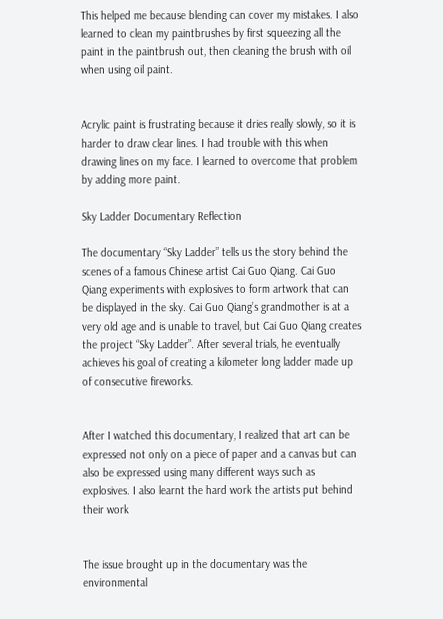This helped me because blending can cover my mistakes. I also learned to clean my paintbrushes by first squeezing all the paint in the paintbrush out, then cleaning the brush with oil when using oil paint.


Acrylic paint is frustrating because it dries really slowly, so it is harder to draw clear lines. I had trouble with this when drawing lines on my face. I learned to overcome that problem by adding more paint.

Sky Ladder Documentary Reflection

The documentary “Sky Ladder” tells us the story behind the scenes of a famous Chinese artist Cai Guo Qiang. Cai Guo Qiang experiments with explosives to form artwork that can be displayed in the sky. Cai Guo Qiang’s grandmother is at a very old age and is unable to travel, but Cai Guo Qiang creates the project “Sky Ladder”. After several trials, he eventually achieves his goal of creating a kilometer long ladder made up of consecutive fireworks.


After I watched this documentary, I realized that art can be expressed not only on a piece of paper and a canvas but can also be expressed using many different ways such as explosives. I also learnt the hard work the artists put behind their work


The issue brought up in the documentary was the environmental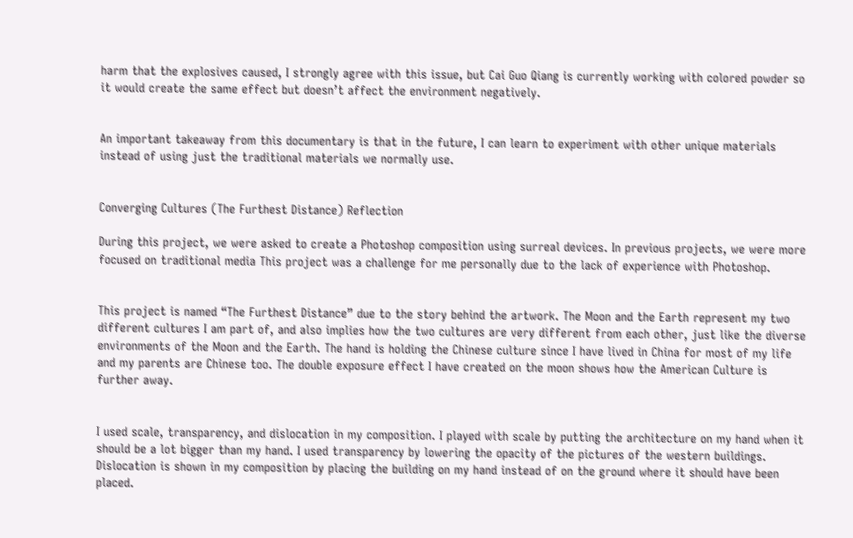harm that the explosives caused, I strongly agree with this issue, but Cai Guo Qiang is currently working with colored powder so it would create the same effect but doesn’t affect the environment negatively.


An important takeaway from this documentary is that in the future, I can learn to experiment with other unique materials instead of using just the traditional materials we normally use.


Converging Cultures (The Furthest Distance) Reflection

During this project, we were asked to create a Photoshop composition using surreal devices. In previous projects, we were more focused on traditional media This project was a challenge for me personally due to the lack of experience with Photoshop.


This project is named “The Furthest Distance” due to the story behind the artwork. The Moon and the Earth represent my two different cultures I am part of, and also implies how the two cultures are very different from each other, just like the diverse environments of the Moon and the Earth. The hand is holding the Chinese culture since I have lived in China for most of my life and my parents are Chinese too. The double exposure effect I have created on the moon shows how the American Culture is further away.


I used scale, transparency, and dislocation in my composition. I played with scale by putting the architecture on my hand when it should be a lot bigger than my hand. I used transparency by lowering the opacity of the pictures of the western buildings. Dislocation is shown in my composition by placing the building on my hand instead of on the ground where it should have been placed.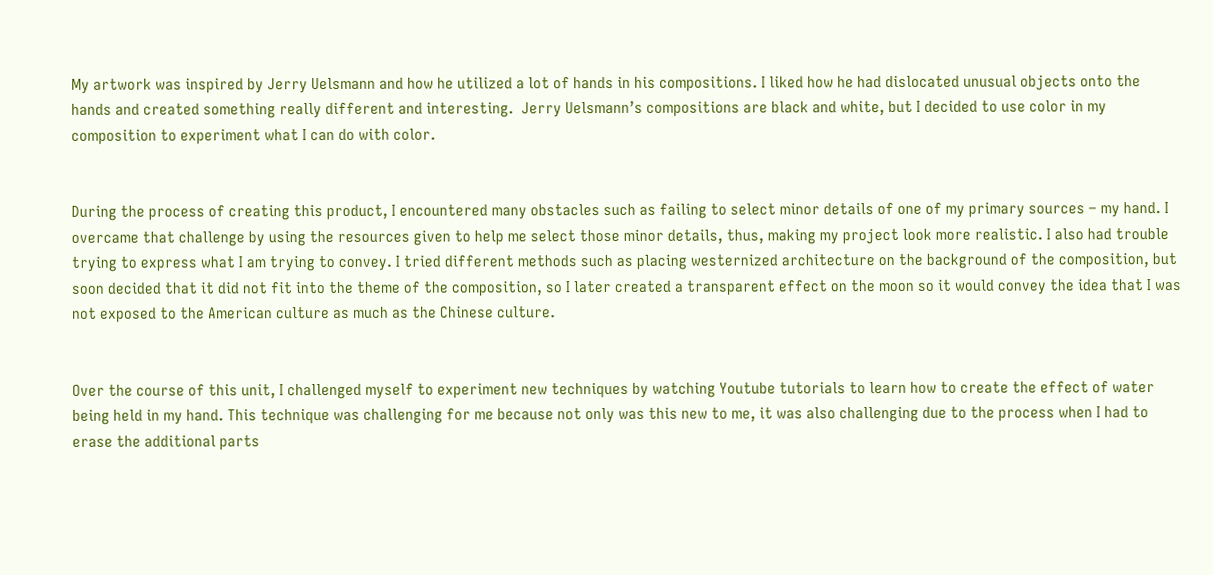My artwork was inspired by Jerry Uelsmann and how he utilized a lot of hands in his compositions. I liked how he had dislocated unusual objects onto the hands and created something really different and interesting.  Jerry Uelsmann’s compositions are black and white, but I decided to use color in my composition to experiment what I can do with color.


During the process of creating this product, I encountered many obstacles such as failing to select minor details of one of my primary sources – my hand. I overcame that challenge by using the resources given to help me select those minor details, thus, making my project look more realistic. I also had trouble trying to express what I am trying to convey. I tried different methods such as placing westernized architecture on the background of the composition, but soon decided that it did not fit into the theme of the composition, so I later created a transparent effect on the moon so it would convey the idea that I was not exposed to the American culture as much as the Chinese culture.


Over the course of this unit, I challenged myself to experiment new techniques by watching Youtube tutorials to learn how to create the effect of water being held in my hand. This technique was challenging for me because not only was this new to me, it was also challenging due to the process when I had to erase the additional parts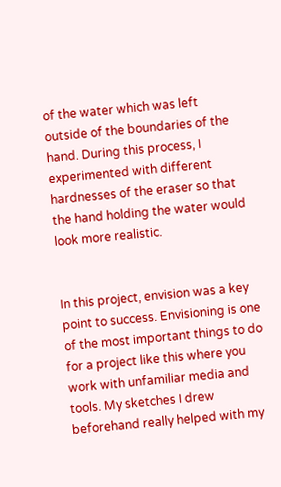of the water which was left outside of the boundaries of the hand. During this process, I experimented with different hardnesses of the eraser so that the hand holding the water would look more realistic.


In this project, envision was a key point to success. Envisioning is one of the most important things to do for a project like this where you work with unfamiliar media and tools. My sketches I drew beforehand really helped with my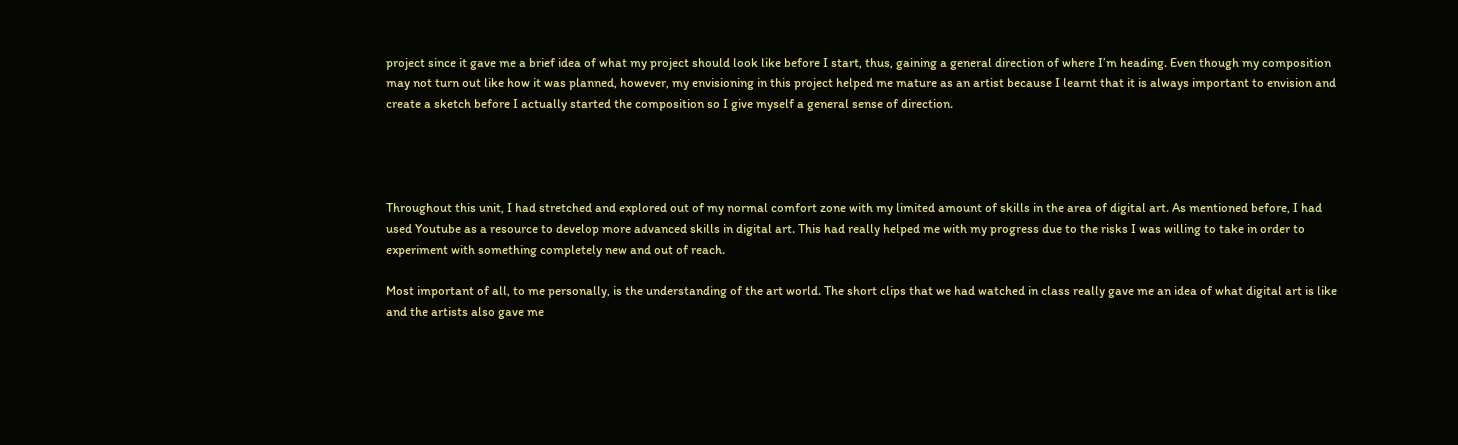project since it gave me a brief idea of what my project should look like before I start, thus, gaining a general direction of where I’m heading. Even though my composition may not turn out like how it was planned, however, my envisioning in this project helped me mature as an artist because I learnt that it is always important to envision and create a sketch before I actually started the composition so I give myself a general sense of direction.




Throughout this unit, I had stretched and explored out of my normal comfort zone with my limited amount of skills in the area of digital art. As mentioned before, I had used Youtube as a resource to develop more advanced skills in digital art. This had really helped me with my progress due to the risks I was willing to take in order to experiment with something completely new and out of reach.

Most important of all, to me personally, is the understanding of the art world. The short clips that we had watched in class really gave me an idea of what digital art is like and the artists also gave me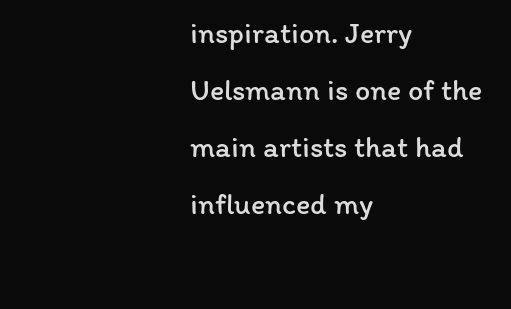inspiration. Jerry Uelsmann is one of the main artists that had influenced my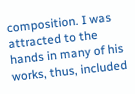composition. I was attracted to the hands in many of his works, thus, included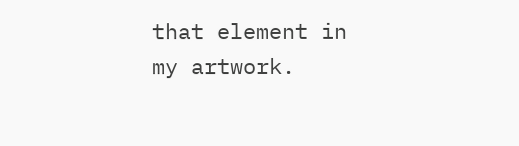that element in my artwork.